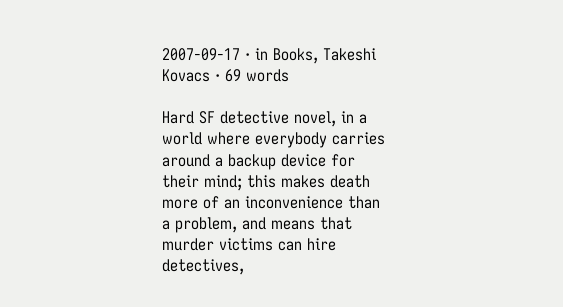2007-09-17 · in Books, Takeshi Kovacs · 69 words

Hard SF detective novel, in a world where everybody carries around a backup device for their mind; this makes death more of an inconvenience than a problem, and means that murder victims can hire detectives,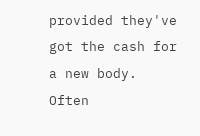provided they've got the cash for a new body. Often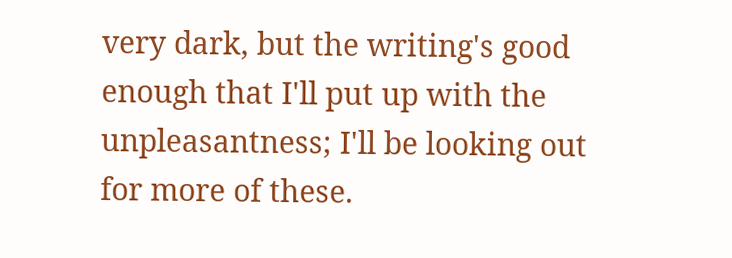very dark, but the writing's good enough that I'll put up with the unpleasantness; I'll be looking out for more of these.